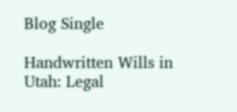Blog Single

Handwritten Wills in Utah: Legal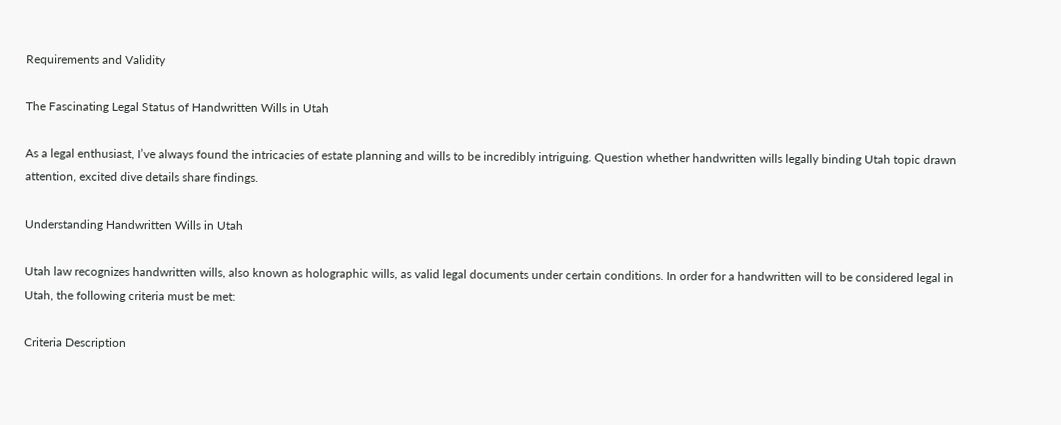Requirements and Validity

The Fascinating Legal Status of Handwritten Wills in Utah

As a legal enthusiast, I’ve always found the intricacies of estate planning and wills to be incredibly intriguing. Question whether handwritten wills legally binding Utah topic drawn attention, excited dive details share findings.

Understanding Handwritten Wills in Utah

Utah law recognizes handwritten wills, also known as holographic wills, as valid legal documents under certain conditions. In order for a handwritten will to be considered legal in Utah, the following criteria must be met:

Criteria Description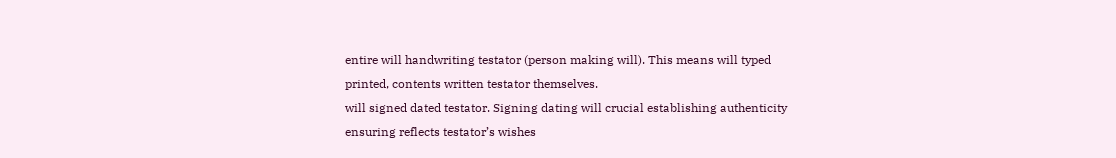entire will handwriting testator (person making will). This means will typed printed, contents written testator themselves.
will signed dated testator. Signing dating will crucial establishing authenticity ensuring reflects testator’s wishes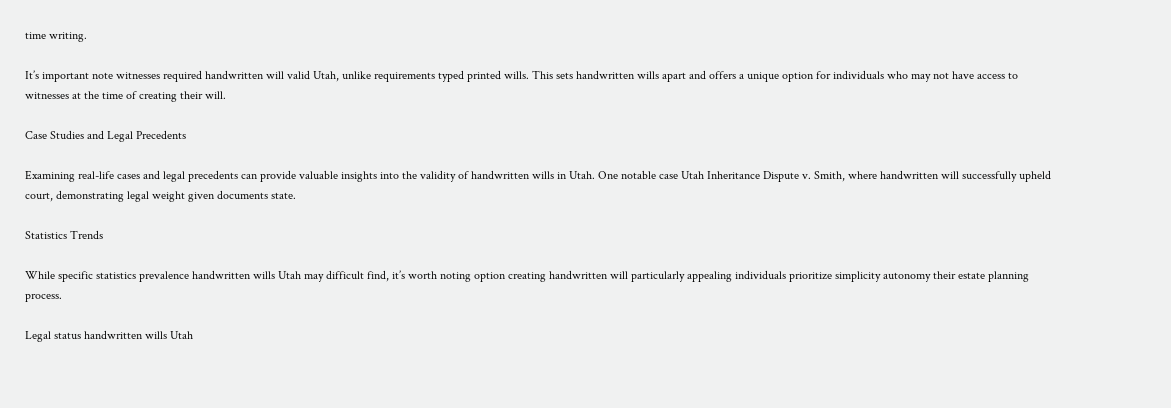time writing.

It’s important note witnesses required handwritten will valid Utah, unlike requirements typed printed wills. This sets handwritten wills apart and offers a unique option for individuals who may not have access to witnesses at the time of creating their will.

Case Studies and Legal Precedents

Examining real-life cases and legal precedents can provide valuable insights into the validity of handwritten wills in Utah. One notable case Utah Inheritance Dispute v. Smith, where handwritten will successfully upheld court, demonstrating legal weight given documents state.

Statistics Trends

While specific statistics prevalence handwritten wills Utah may difficult find, it’s worth noting option creating handwritten will particularly appealing individuals prioritize simplicity autonomy their estate planning process.

Legal status handwritten wills Utah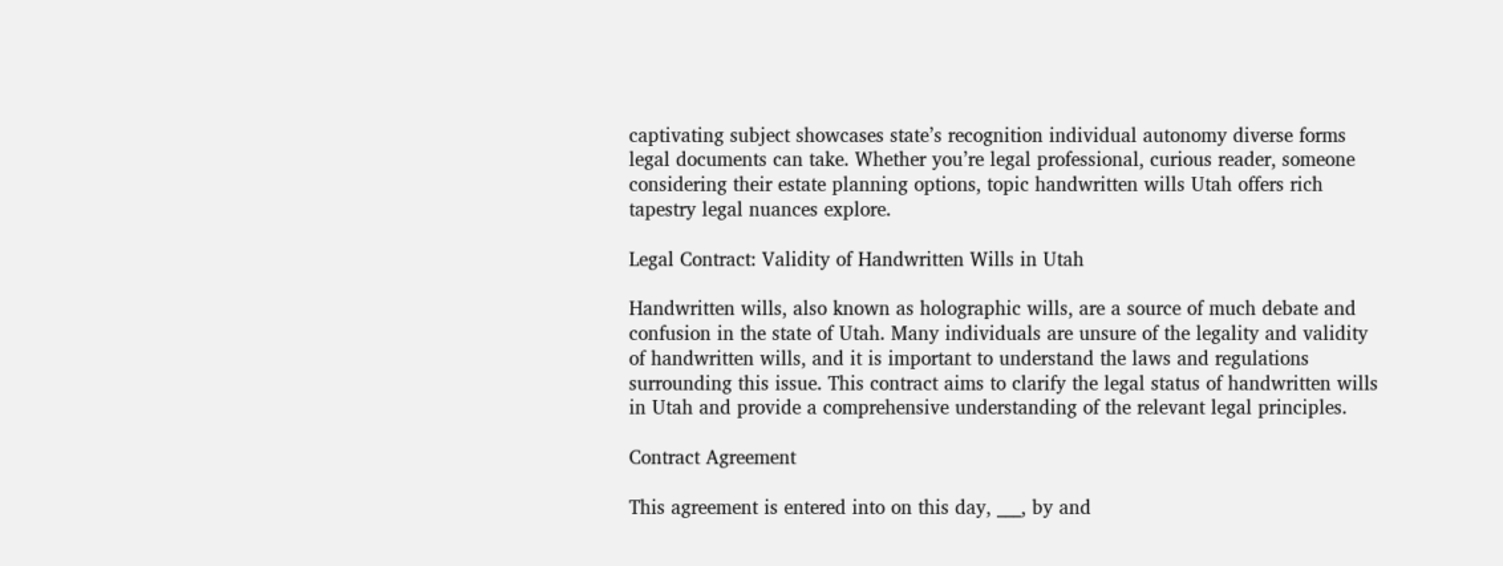captivating subject showcases state’s recognition individual autonomy diverse forms legal documents can take. Whether you’re legal professional, curious reader, someone considering their estate planning options, topic handwritten wills Utah offers rich tapestry legal nuances explore.

Legal Contract: Validity of Handwritten Wills in Utah

Handwritten wills, also known as holographic wills, are a source of much debate and confusion in the state of Utah. Many individuals are unsure of the legality and validity of handwritten wills, and it is important to understand the laws and regulations surrounding this issue. This contract aims to clarify the legal status of handwritten wills in Utah and provide a comprehensive understanding of the relevant legal principles.

Contract Agreement

This agreement is entered into on this day, ___, by and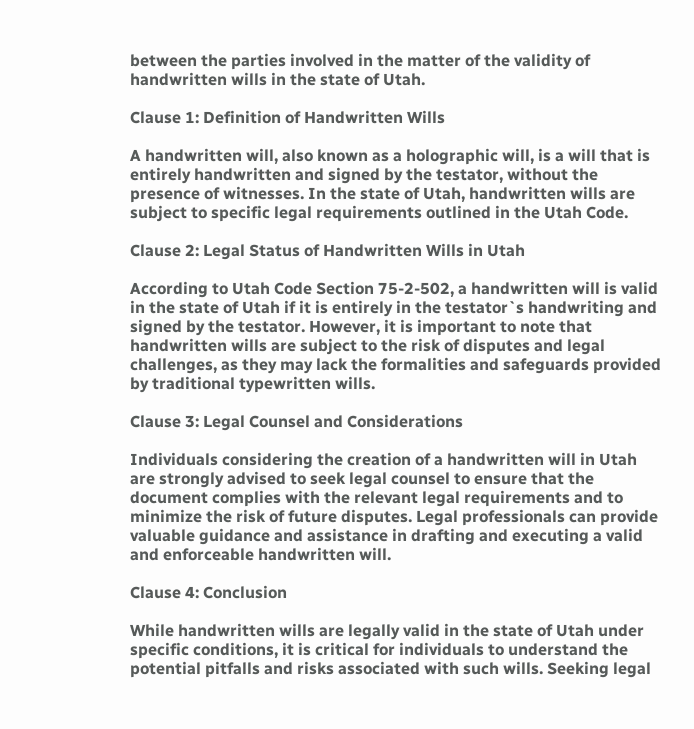between the parties involved in the matter of the validity of handwritten wills in the state of Utah.

Clause 1: Definition of Handwritten Wills

A handwritten will, also known as a holographic will, is a will that is entirely handwritten and signed by the testator, without the presence of witnesses. In the state of Utah, handwritten wills are subject to specific legal requirements outlined in the Utah Code.

Clause 2: Legal Status of Handwritten Wills in Utah

According to Utah Code Section 75-2-502, a handwritten will is valid in the state of Utah if it is entirely in the testator`s handwriting and signed by the testator. However, it is important to note that handwritten wills are subject to the risk of disputes and legal challenges, as they may lack the formalities and safeguards provided by traditional typewritten wills.

Clause 3: Legal Counsel and Considerations

Individuals considering the creation of a handwritten will in Utah are strongly advised to seek legal counsel to ensure that the document complies with the relevant legal requirements and to minimize the risk of future disputes. Legal professionals can provide valuable guidance and assistance in drafting and executing a valid and enforceable handwritten will.

Clause 4: Conclusion

While handwritten wills are legally valid in the state of Utah under specific conditions, it is critical for individuals to understand the potential pitfalls and risks associated with such wills. Seeking legal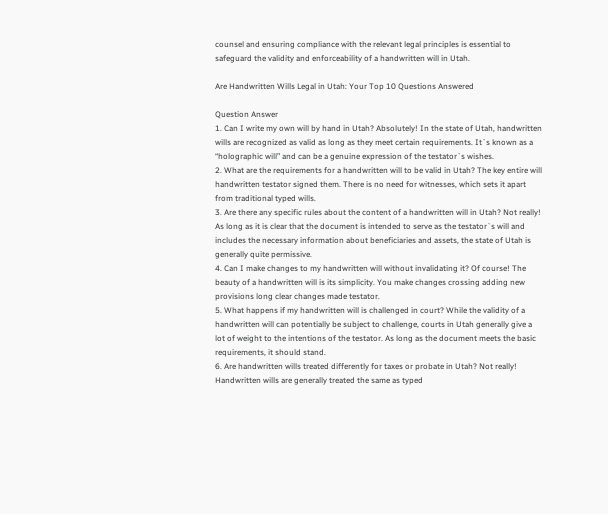counsel and ensuring compliance with the relevant legal principles is essential to safeguard the validity and enforceability of a handwritten will in Utah.

Are Handwritten Wills Legal in Utah: Your Top 10 Questions Answered

Question Answer
1. Can I write my own will by hand in Utah? Absolutely! In the state of Utah, handwritten wills are recognized as valid as long as they meet certain requirements. It`s known as a “holographic will” and can be a genuine expression of the testator`s wishes.
2. What are the requirements for a handwritten will to be valid in Utah? The key entire will handwritten testator signed them. There is no need for witnesses, which sets it apart from traditional typed wills.
3. Are there any specific rules about the content of a handwritten will in Utah? Not really! As long as it is clear that the document is intended to serve as the testator`s will and includes the necessary information about beneficiaries and assets, the state of Utah is generally quite permissive.
4. Can I make changes to my handwritten will without invalidating it? Of course! The beauty of a handwritten will is its simplicity. You make changes crossing adding new provisions long clear changes made testator.
5. What happens if my handwritten will is challenged in court? While the validity of a handwritten will can potentially be subject to challenge, courts in Utah generally give a lot of weight to the intentions of the testator. As long as the document meets the basic requirements, it should stand.
6. Are handwritten wills treated differently for taxes or probate in Utah? Not really! Handwritten wills are generally treated the same as typed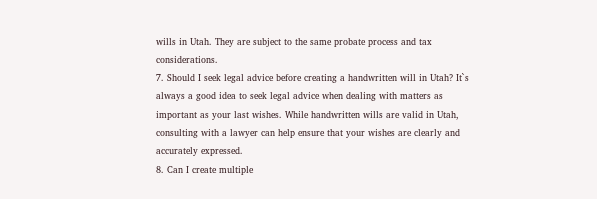wills in Utah. They are subject to the same probate process and tax considerations.
7. Should I seek legal advice before creating a handwritten will in Utah? It`s always a good idea to seek legal advice when dealing with matters as important as your last wishes. While handwritten wills are valid in Utah, consulting with a lawyer can help ensure that your wishes are clearly and accurately expressed.
8. Can I create multiple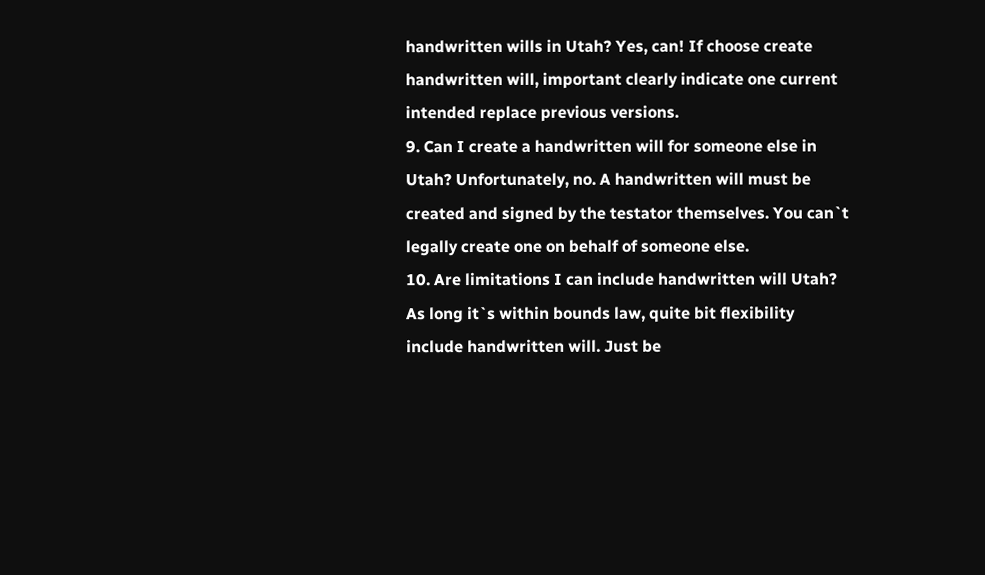handwritten wills in Utah? Yes, can! If choose create handwritten will, important clearly indicate one current intended replace previous versions.
9. Can I create a handwritten will for someone else in Utah? Unfortunately, no. A handwritten will must be created and signed by the testator themselves. You can`t legally create one on behalf of someone else.
10. Are limitations I can include handwritten will Utah? As long it`s within bounds law, quite bit flexibility include handwritten will. Just be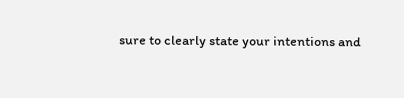sure to clearly state your intentions and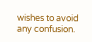wishes to avoid any confusion.